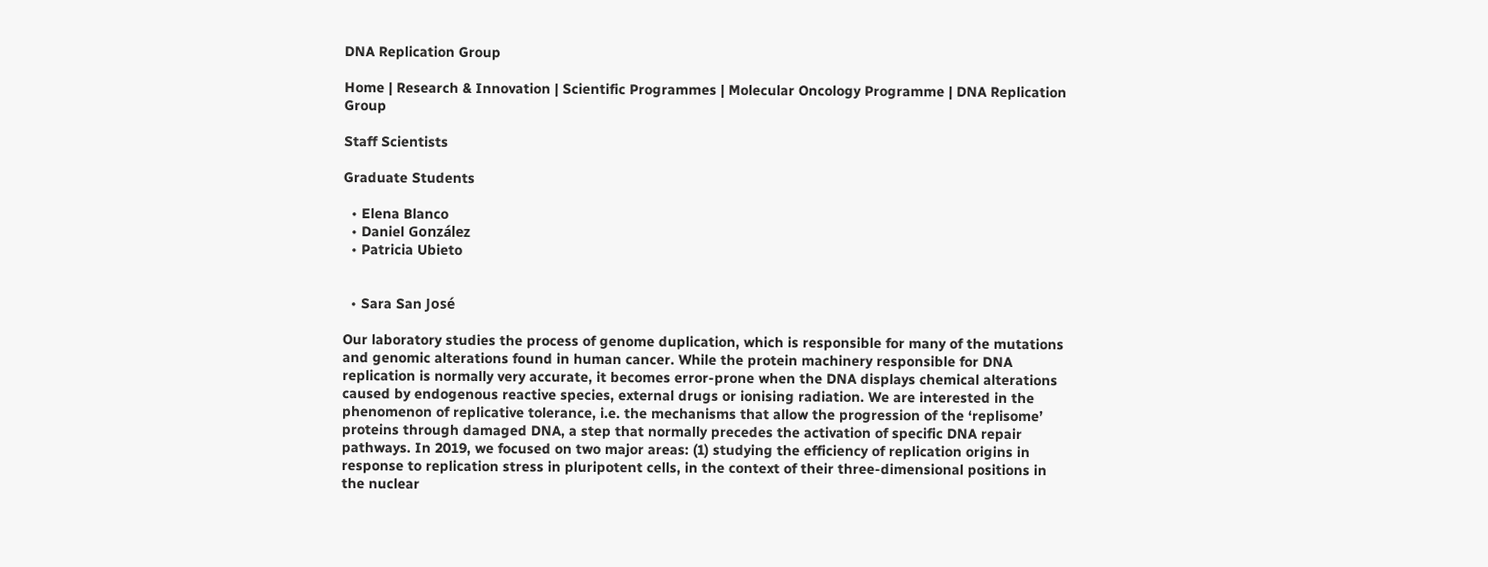DNA Replication Group

Home | Research & Innovation | Scientific Programmes | Molecular Oncology Programme | DNA Replication Group

Staff Scientists

Graduate Students

  • Elena Blanco
  • Daniel González
  • Patricia Ubieto


  • Sara San José

Our laboratory studies the process of genome duplication, which is responsible for many of the mutations and genomic alterations found in human cancer. While the protein machinery responsible for DNA replication is normally very accurate, it becomes error-prone when the DNA displays chemical alterations caused by endogenous reactive species, external drugs or ionising radiation. We are interested in the phenomenon of replicative tolerance, i.e. the mechanisms that allow the progression of the ‘replisome’ proteins through damaged DNA, a step that normally precedes the activation of specific DNA repair pathways. In 2019, we focused on two major areas: (1) studying the efficiency of replication origins in response to replication stress in pluripotent cells, in the context of their three-dimensional positions in the nuclear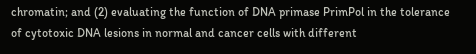chromatin; and (2) evaluating the function of DNA primase PrimPol in the tolerance of cytotoxic DNA lesions in normal and cancer cells with different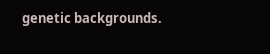genetic backgrounds.